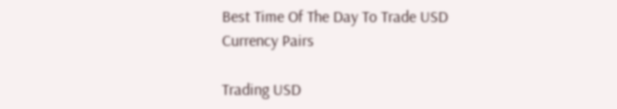Best Time Of The Day To Trade USD Currency Pairs

Trading USD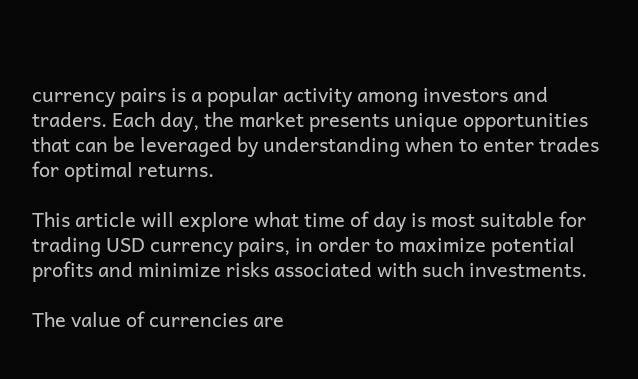currency pairs is a popular activity among investors and traders. Each day, the market presents unique opportunities that can be leveraged by understanding when to enter trades for optimal returns.

This article will explore what time of day is most suitable for trading USD currency pairs, in order to maximize potential profits and minimize risks associated with such investments.

The value of currencies are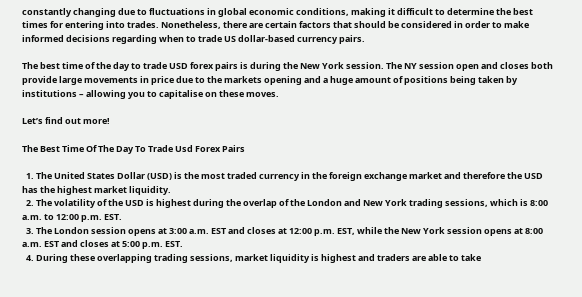constantly changing due to fluctuations in global economic conditions, making it difficult to determine the best times for entering into trades. Nonetheless, there are certain factors that should be considered in order to make informed decisions regarding when to trade US dollar-based currency pairs.

The best time of the day to trade USD forex pairs is during the New York session. The NY session open and closes both provide large movements in price due to the markets opening and a huge amount of positions being taken by institutions – allowing you to capitalise on these moves.

Let’s find out more!

The Best Time Of The Day To Trade Usd Forex Pairs

  1. The United States Dollar (USD) is the most traded currency in the foreign exchange market and therefore the USD has the highest market liquidity.
  2. The volatility of the USD is highest during the overlap of the London and New York trading sessions, which is 8:00 a.m. to 12:00 p.m. EST.
  3. The London session opens at 3:00 a.m. EST and closes at 12:00 p.m. EST, while the New York session opens at 8:00 a.m. EST and closes at 5:00 p.m. EST.
  4. During these overlapping trading sessions, market liquidity is highest and traders are able to take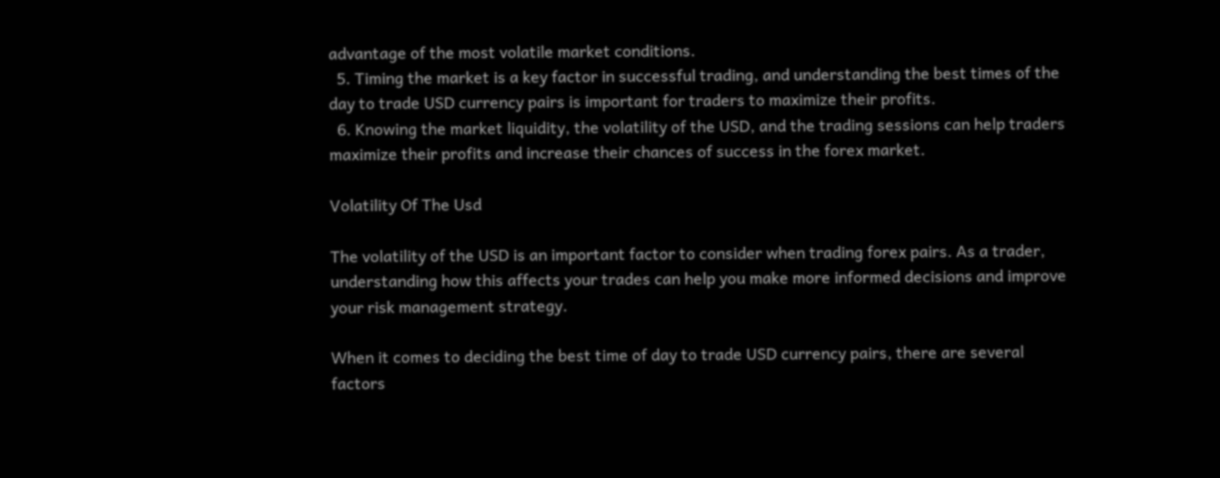advantage of the most volatile market conditions.
  5. Timing the market is a key factor in successful trading, and understanding the best times of the day to trade USD currency pairs is important for traders to maximize their profits.
  6. Knowing the market liquidity, the volatility of the USD, and the trading sessions can help traders maximize their profits and increase their chances of success in the forex market.

Volatility Of The Usd

The volatility of the USD is an important factor to consider when trading forex pairs. As a trader, understanding how this affects your trades can help you make more informed decisions and improve your risk management strategy.

When it comes to deciding the best time of day to trade USD currency pairs, there are several factors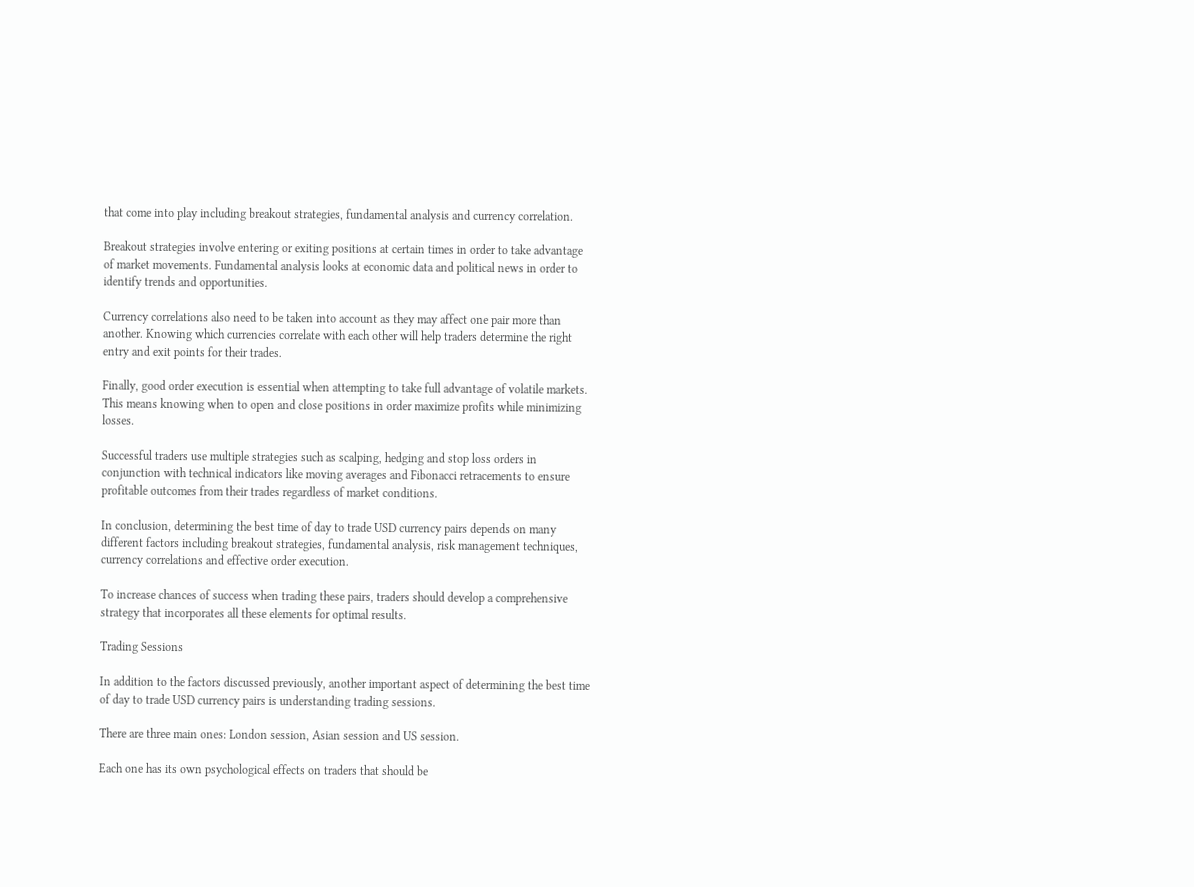that come into play including breakout strategies, fundamental analysis and currency correlation.

Breakout strategies involve entering or exiting positions at certain times in order to take advantage of market movements. Fundamental analysis looks at economic data and political news in order to identify trends and opportunities.

Currency correlations also need to be taken into account as they may affect one pair more than another. Knowing which currencies correlate with each other will help traders determine the right entry and exit points for their trades.

Finally, good order execution is essential when attempting to take full advantage of volatile markets. This means knowing when to open and close positions in order maximize profits while minimizing losses.

Successful traders use multiple strategies such as scalping, hedging and stop loss orders in conjunction with technical indicators like moving averages and Fibonacci retracements to ensure profitable outcomes from their trades regardless of market conditions.

In conclusion, determining the best time of day to trade USD currency pairs depends on many different factors including breakout strategies, fundamental analysis, risk management techniques, currency correlations and effective order execution.

To increase chances of success when trading these pairs, traders should develop a comprehensive strategy that incorporates all these elements for optimal results.

Trading Sessions

In addition to the factors discussed previously, another important aspect of determining the best time of day to trade USD currency pairs is understanding trading sessions.

There are three main ones: London session, Asian session and US session.

Each one has its own psychological effects on traders that should be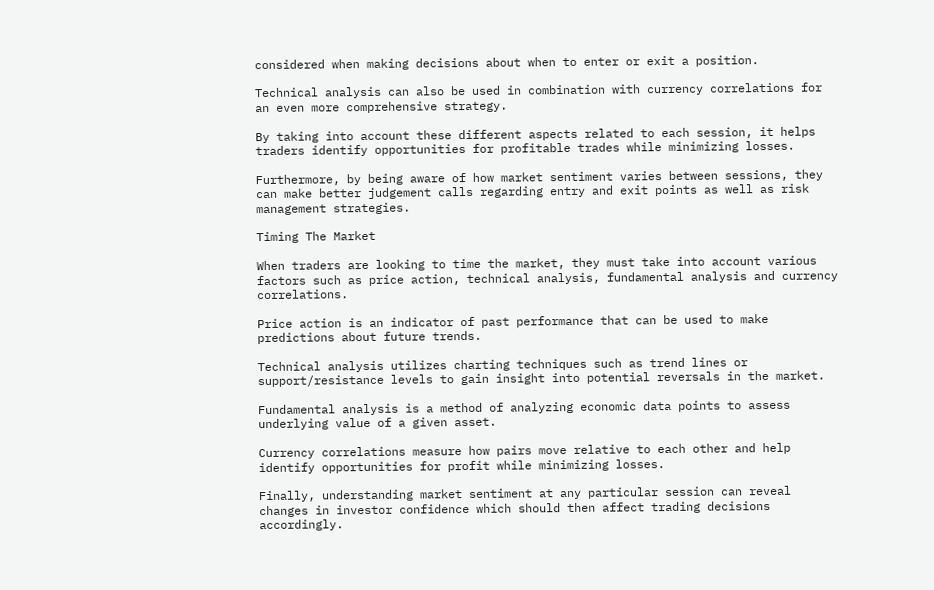considered when making decisions about when to enter or exit a position.

Technical analysis can also be used in combination with currency correlations for an even more comprehensive strategy.

By taking into account these different aspects related to each session, it helps traders identify opportunities for profitable trades while minimizing losses.

Furthermore, by being aware of how market sentiment varies between sessions, they can make better judgement calls regarding entry and exit points as well as risk management strategies.

Timing The Market

When traders are looking to time the market, they must take into account various factors such as price action, technical analysis, fundamental analysis and currency correlations.

Price action is an indicator of past performance that can be used to make predictions about future trends.

Technical analysis utilizes charting techniques such as trend lines or support/resistance levels to gain insight into potential reversals in the market.

Fundamental analysis is a method of analyzing economic data points to assess underlying value of a given asset.

Currency correlations measure how pairs move relative to each other and help identify opportunities for profit while minimizing losses.

Finally, understanding market sentiment at any particular session can reveal changes in investor confidence which should then affect trading decisions accordingly.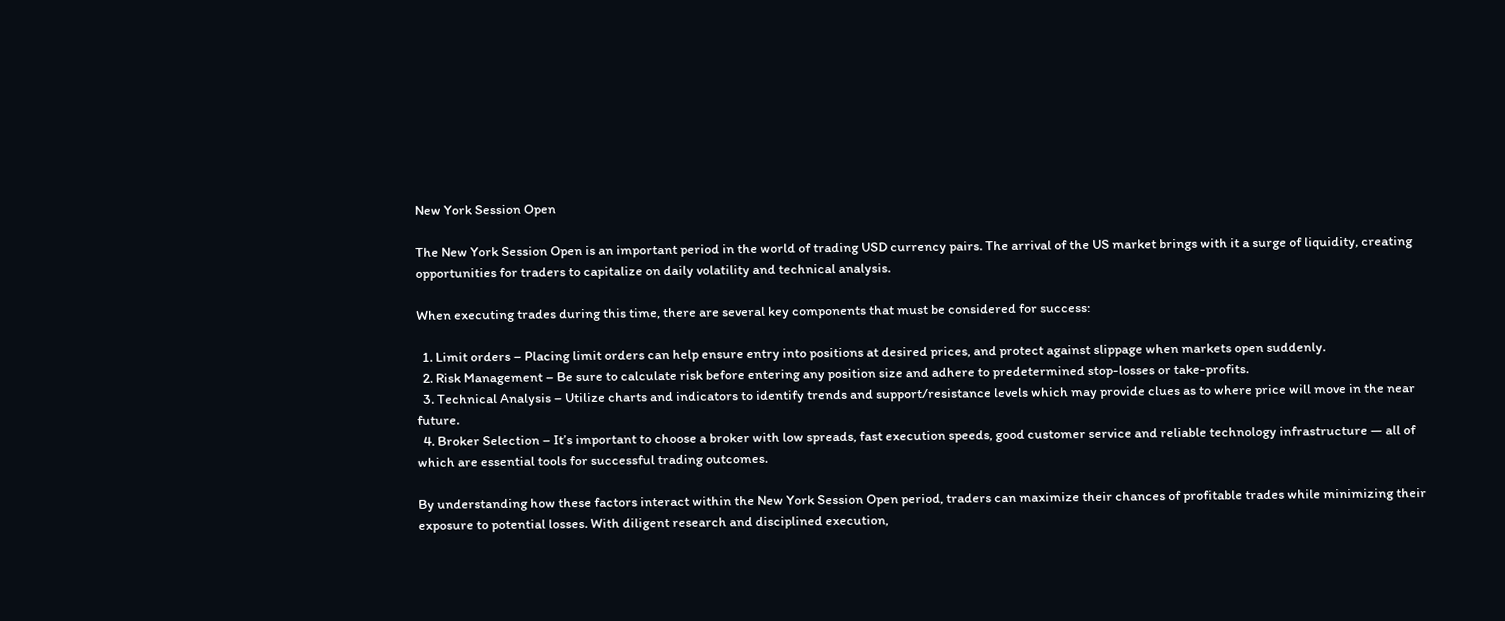New York Session Open

The New York Session Open is an important period in the world of trading USD currency pairs. The arrival of the US market brings with it a surge of liquidity, creating opportunities for traders to capitalize on daily volatility and technical analysis.

When executing trades during this time, there are several key components that must be considered for success:

  1. Limit orders – Placing limit orders can help ensure entry into positions at desired prices, and protect against slippage when markets open suddenly.
  2. Risk Management – Be sure to calculate risk before entering any position size and adhere to predetermined stop-losses or take-profits.
  3. Technical Analysis – Utilize charts and indicators to identify trends and support/resistance levels which may provide clues as to where price will move in the near future.
  4. Broker Selection – It’s important to choose a broker with low spreads, fast execution speeds, good customer service and reliable technology infrastructure — all of which are essential tools for successful trading outcomes.

By understanding how these factors interact within the New York Session Open period, traders can maximize their chances of profitable trades while minimizing their exposure to potential losses. With diligent research and disciplined execution,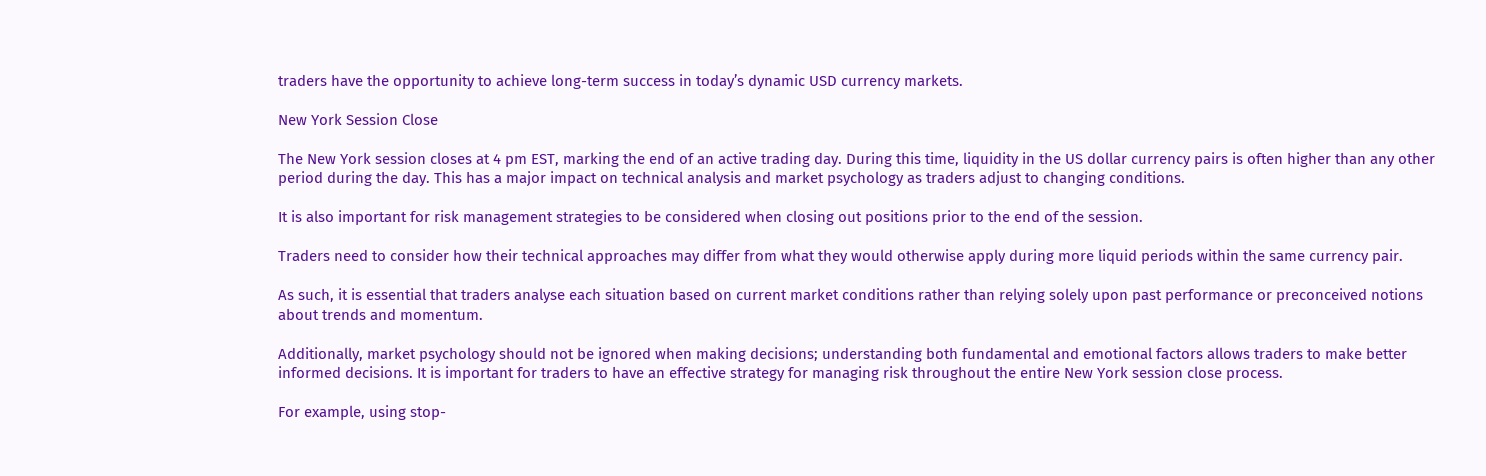traders have the opportunity to achieve long-term success in today’s dynamic USD currency markets.

New York Session Close

The New York session closes at 4 pm EST, marking the end of an active trading day. During this time, liquidity in the US dollar currency pairs is often higher than any other period during the day. This has a major impact on technical analysis and market psychology as traders adjust to changing conditions.

It is also important for risk management strategies to be considered when closing out positions prior to the end of the session.

Traders need to consider how their technical approaches may differ from what they would otherwise apply during more liquid periods within the same currency pair.

As such, it is essential that traders analyse each situation based on current market conditions rather than relying solely upon past performance or preconceived notions about trends and momentum.

Additionally, market psychology should not be ignored when making decisions; understanding both fundamental and emotional factors allows traders to make better informed decisions. It is important for traders to have an effective strategy for managing risk throughout the entire New York session close process.

For example, using stop-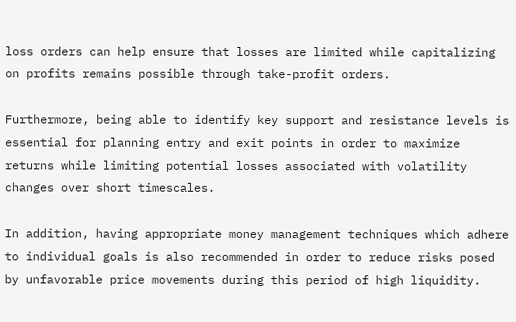loss orders can help ensure that losses are limited while capitalizing on profits remains possible through take-profit orders.

Furthermore, being able to identify key support and resistance levels is essential for planning entry and exit points in order to maximize returns while limiting potential losses associated with volatility changes over short timescales.

In addition, having appropriate money management techniques which adhere to individual goals is also recommended in order to reduce risks posed by unfavorable price movements during this period of high liquidity.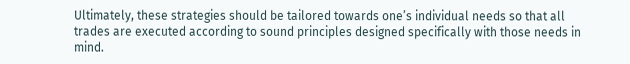Ultimately, these strategies should be tailored towards one’s individual needs so that all trades are executed according to sound principles designed specifically with those needs in mind.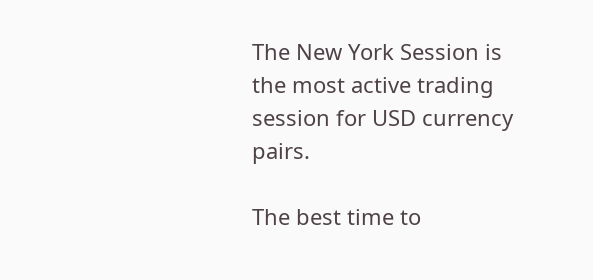The New York Session is the most active trading session for USD currency pairs.

The best time to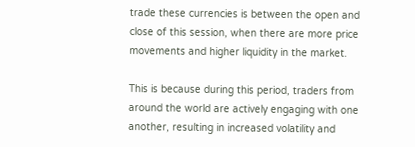trade these currencies is between the open and close of this session, when there are more price movements and higher liquidity in the market.

This is because during this period, traders from around the world are actively engaging with one another, resulting in increased volatility and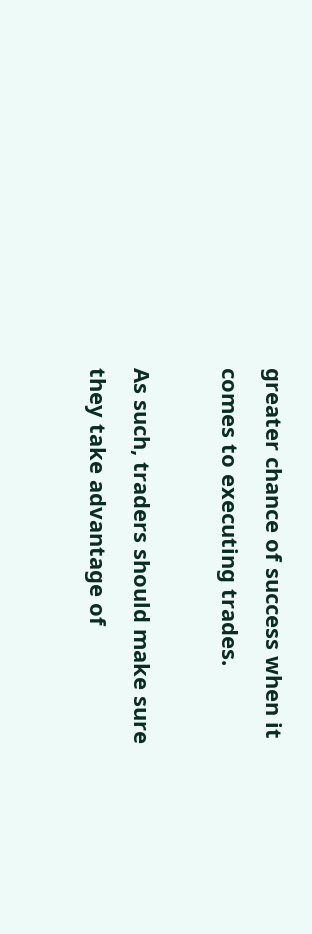greater chance of success when it comes to executing trades.

As such, traders should make sure they take advantage of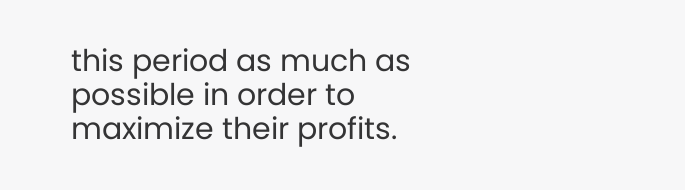this period as much as possible in order to maximize their profits.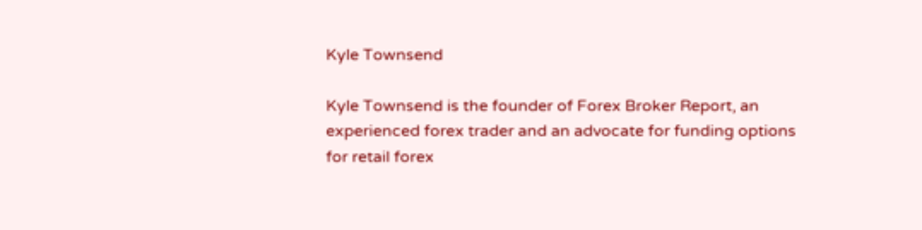Kyle Townsend

Kyle Townsend is the founder of Forex Broker Report, an experienced forex trader and an advocate for funding options for retail forex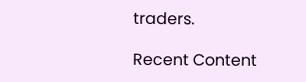traders.

Recent Content